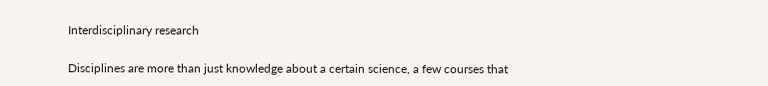Interdisciplinary research

Disciplines are more than just knowledge about a certain science, a few courses that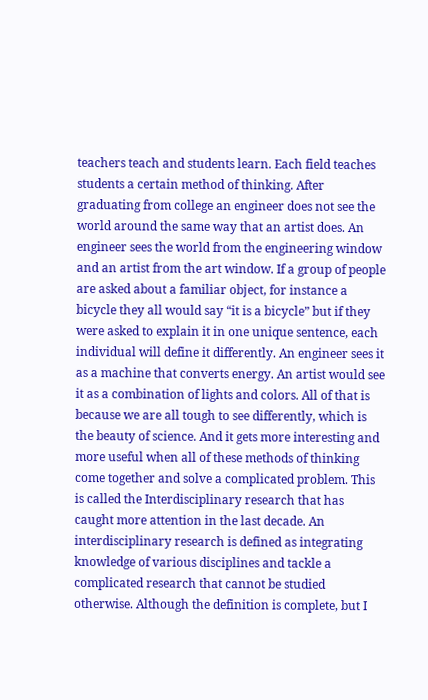teachers teach and students learn. Each field teaches students a certain method of thinking. After graduating from college an engineer does not see the world around the same way that an artist does. An engineer sees the world from the engineering window and an artist from the art window. If a group of people are asked about a familiar object, for instance a bicycle they all would say “it is a bicycle” but if they were asked to explain it in one unique sentence, each individual will define it differently. An engineer sees it as a machine that converts energy. An artist would see it as a combination of lights and colors. All of that is because we are all tough to see differently, which is the beauty of science. And it gets more interesting and more useful when all of these methods of thinking come together and solve a complicated problem. This is called the Interdisciplinary research that has caught more attention in the last decade. An interdisciplinary research is defined as integrating knowledge of various disciplines and tackle a complicated research that cannot be studied otherwise. Although the definition is complete, but I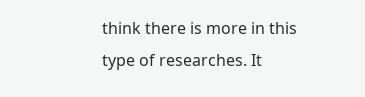think there is more in this type of researches. It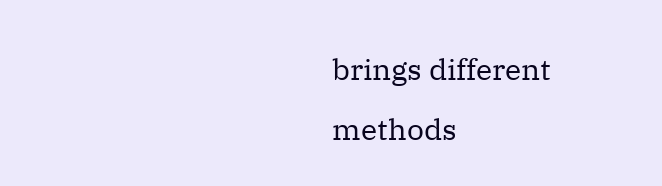brings different methods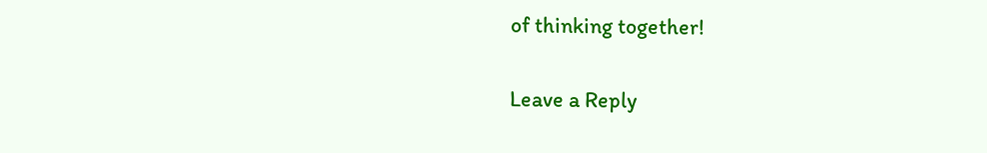of thinking together!

Leave a Reply